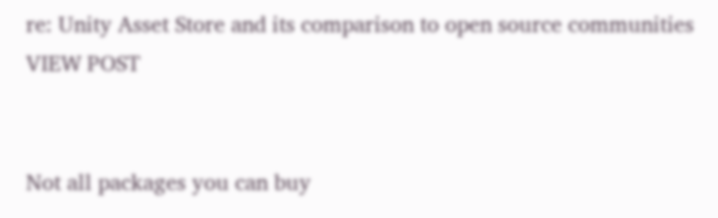re: Unity Asset Store and its comparison to open source communities VIEW POST


Not all packages you can buy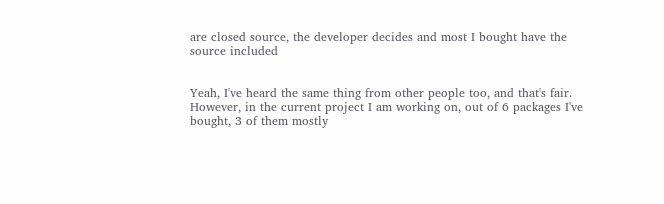are closed source, the developer decides and most I bought have the source included


Yeah, I've heard the same thing from other people too, and that's fair. However, in the current project I am working on, out of 6 packages I've bought, 3 of them mostly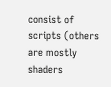consist of scripts (others are mostly shaders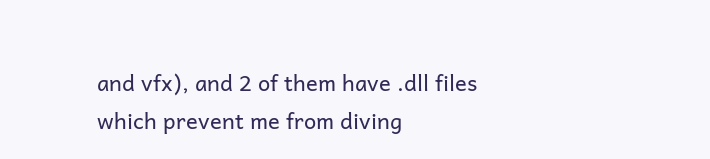and vfx), and 2 of them have .dll files which prevent me from diving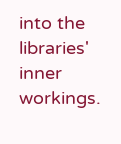into the libraries' inner workings.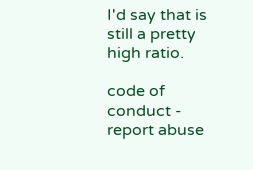I'd say that is still a pretty high ratio.

code of conduct - report abuse